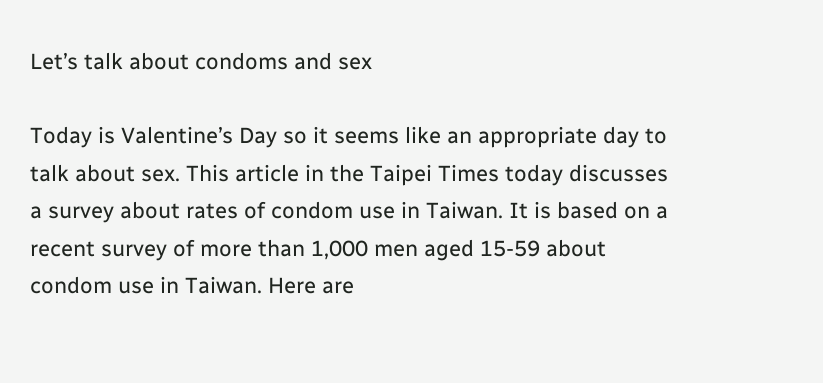Let’s talk about condoms and sex

Today is Valentine’s Day so it seems like an appropriate day to talk about sex. This article in the Taipei Times today discusses a survey about rates of condom use in Taiwan. It is based on a recent survey of more than 1,000 men aged 15-59 about condom use in Taiwan. Here are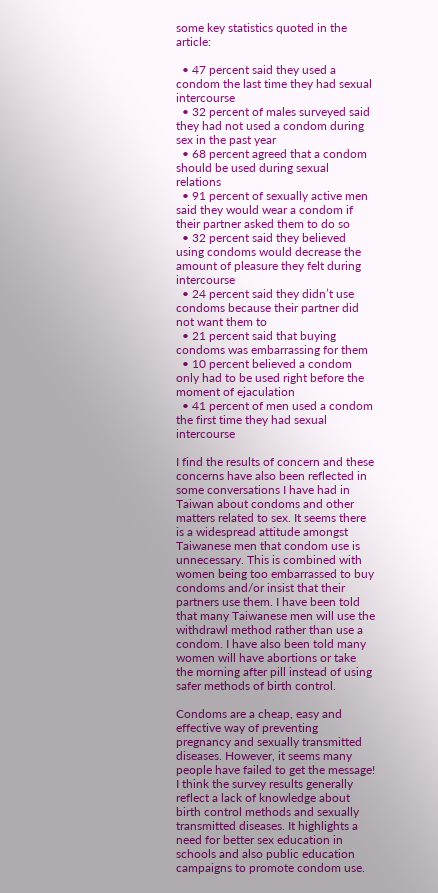some key statistics quoted in the article:

  • 47 percent said they used a condom the last time they had sexual intercourse
  • 32 percent of males surveyed said they had not used a condom during sex in the past year
  • 68 percent agreed that a condom should be used during sexual relations
  • 91 percent of sexually active men said they would wear a condom if their partner asked them to do so
  • 32 percent said they believed using condoms would decrease the amount of pleasure they felt during intercourse
  • 24 percent said they didn’t use condoms because their partner did not want them to
  • 21 percent said that buying condoms was embarrassing for them
  • 10 percent believed a condom only had to be used right before the moment of ejaculation
  • 41 percent of men used a condom the first time they had sexual intercourse

I find the results of concern and these concerns have also been reflected in some conversations I have had in Taiwan about condoms and other matters related to sex. It seems there is a widespread attitude amongst Taiwanese men that condom use is unnecessary. This is combined with women being too embarrassed to buy condoms and/or insist that their partners use them. I have been told that many Taiwanese men will use the withdrawl method rather than use a condom. I have also been told many women will have abortions or take the morning after pill instead of using safer methods of birth control.

Condoms are a cheap, easy and effective way of preventing pregnancy and sexually transmitted diseases. However, it seems many people have failed to get the message! I think the survey results generally reflect a lack of knowledge about birth control methods and sexually transmitted diseases. It highlights a need for better sex education in schools and also public education campaigns to promote condom use.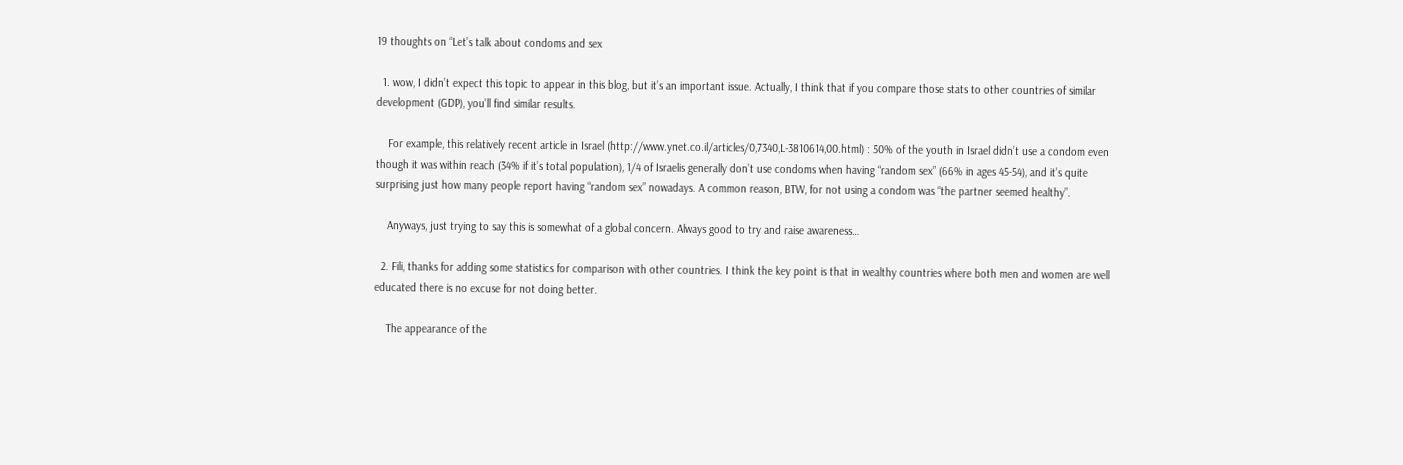19 thoughts on “Let’s talk about condoms and sex

  1. wow, I didn’t expect this topic to appear in this blog, but it’s an important issue. Actually, I think that if you compare those stats to other countries of similar development (GDP), you’ll find similar results.

    For example, this relatively recent article in Israel (http://www.ynet.co.il/articles/0,7340,L-3810614,00.html) : 50% of the youth in Israel didn’t use a condom even though it was within reach (34% if it’s total population), 1/4 of Israelis generally don’t use condoms when having “random sex” (66% in ages 45-54), and it’s quite surprising just how many people report having “random sex” nowadays. A common reason, BTW, for not using a condom was “the partner seemed healthy”.

    Anyways, just trying to say this is somewhat of a global concern. Always good to try and raise awareness…

  2. Fili, thanks for adding some statistics for comparison with other countries. I think the key point is that in wealthy countries where both men and women are well educated there is no excuse for not doing better.

    The appearance of the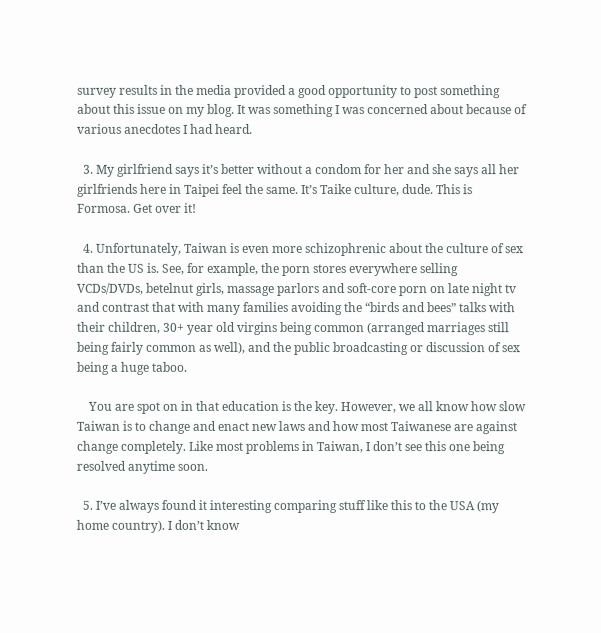survey results in the media provided a good opportunity to post something about this issue on my blog. It was something I was concerned about because of various anecdotes I had heard.

  3. My girlfriend says it’s better without a condom for her and she says all her girlfriends here in Taipei feel the same. It’s Taike culture, dude. This is Formosa. Get over it!

  4. Unfortunately, Taiwan is even more schizophrenic about the culture of sex than the US is. See, for example, the porn stores everywhere selling VCDs/DVDs, betelnut girls, massage parlors and soft-core porn on late night tv and contrast that with many families avoiding the “birds and bees” talks with their children, 30+ year old virgins being common (arranged marriages still being fairly common as well), and the public broadcasting or discussion of sex being a huge taboo.

    You are spot on in that education is the key. However, we all know how slow Taiwan is to change and enact new laws and how most Taiwanese are against change completely. Like most problems in Taiwan, I don’t see this one being resolved anytime soon.

  5. I’ve always found it interesting comparing stuff like this to the USA (my home country). I don’t know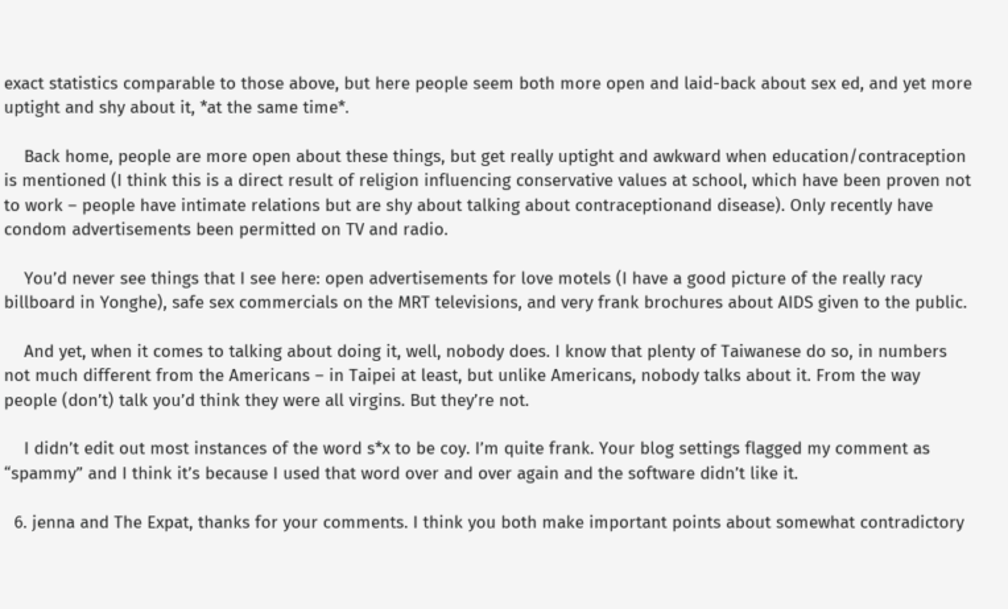exact statistics comparable to those above, but here people seem both more open and laid-back about sex ed, and yet more uptight and shy about it, *at the same time*.

    Back home, people are more open about these things, but get really uptight and awkward when education/contraception is mentioned (I think this is a direct result of religion influencing conservative values at school, which have been proven not to work – people have intimate relations but are shy about talking about contraceptionand disease). Only recently have condom advertisements been permitted on TV and radio.

    You’d never see things that I see here: open advertisements for love motels (I have a good picture of the really racy billboard in Yonghe), safe sex commercials on the MRT televisions, and very frank brochures about AIDS given to the public.

    And yet, when it comes to talking about doing it, well, nobody does. I know that plenty of Taiwanese do so, in numbers not much different from the Americans – in Taipei at least, but unlike Americans, nobody talks about it. From the way people (don’t) talk you’d think they were all virgins. But they’re not.

    I didn’t edit out most instances of the word s*x to be coy. I’m quite frank. Your blog settings flagged my comment as “spammy” and I think it’s because I used that word over and over again and the software didn’t like it.

  6. jenna and The Expat, thanks for your comments. I think you both make important points about somewhat contradictory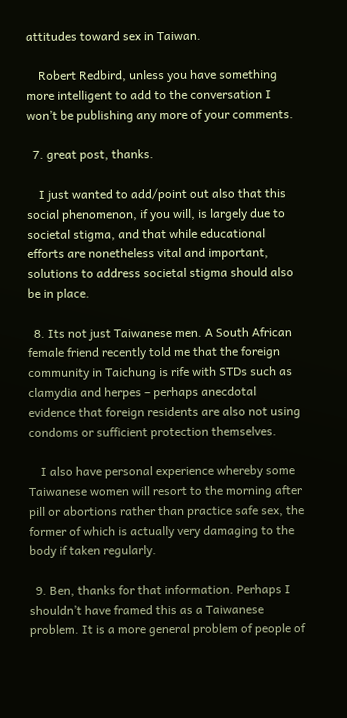attitudes toward sex in Taiwan.

    Robert Redbird, unless you have something more intelligent to add to the conversation I won’t be publishing any more of your comments.

  7. great post, thanks.

    I just wanted to add/point out also that this social phenomenon, if you will, is largely due to societal stigma, and that while educational efforts are nonetheless vital and important, solutions to address societal stigma should also be in place.

  8. Its not just Taiwanese men. A South African female friend recently told me that the foreign community in Taichung is rife with STDs such as clamydia and herpes – perhaps anecdotal evidence that foreign residents are also not using condoms or sufficient protection themselves.

    I also have personal experience whereby some Taiwanese women will resort to the morning after pill or abortions rather than practice safe sex, the former of which is actually very damaging to the body if taken regularly.

  9. Ben, thanks for that information. Perhaps I shouldn’t have framed this as a Taiwanese problem. It is a more general problem of people of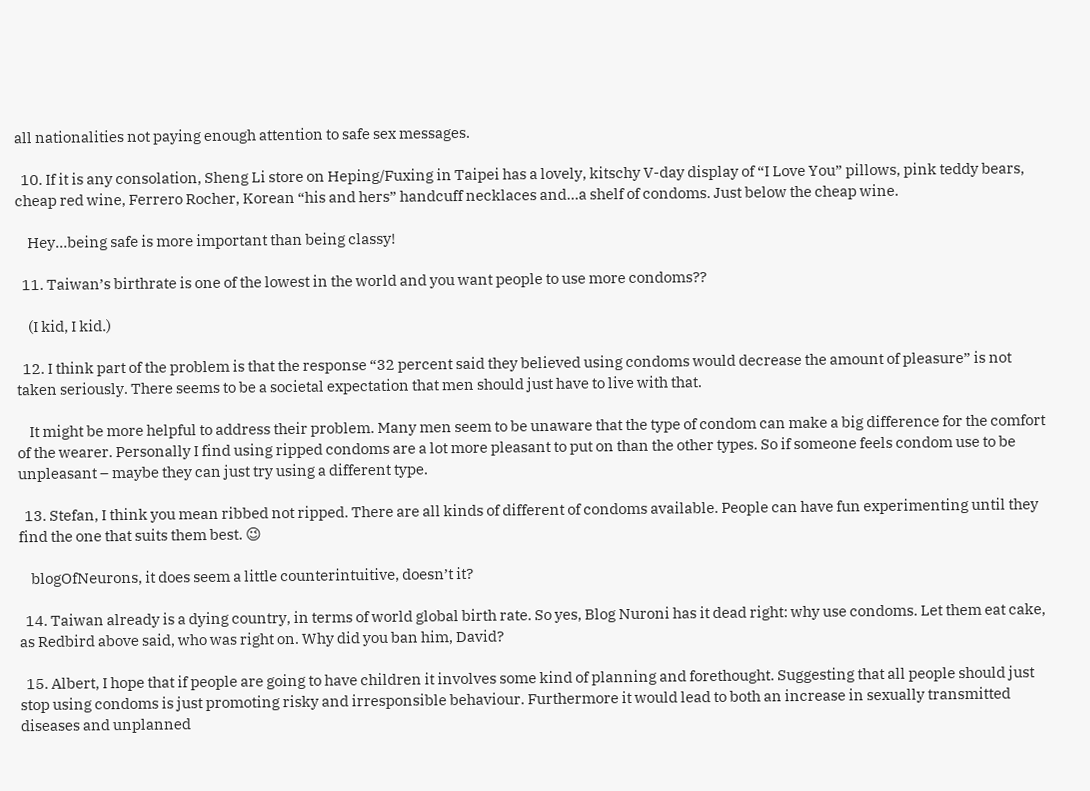all nationalities not paying enough attention to safe sex messages.

  10. If it is any consolation, Sheng Li store on Heping/Fuxing in Taipei has a lovely, kitschy V-day display of “I Love You” pillows, pink teddy bears, cheap red wine, Ferrero Rocher, Korean “his and hers” handcuff necklaces and…a shelf of condoms. Just below the cheap wine.

    Hey…being safe is more important than being classy!

  11. Taiwan’s birthrate is one of the lowest in the world and you want people to use more condoms??

    (I kid, I kid.)

  12. I think part of the problem is that the response “32 percent said they believed using condoms would decrease the amount of pleasure” is not taken seriously. There seems to be a societal expectation that men should just have to live with that.

    It might be more helpful to address their problem. Many men seem to be unaware that the type of condom can make a big difference for the comfort of the wearer. Personally I find using ripped condoms are a lot more pleasant to put on than the other types. So if someone feels condom use to be unpleasant – maybe they can just try using a different type.

  13. Stefan, I think you mean ribbed not ripped. There are all kinds of different of condoms available. People can have fun experimenting until they find the one that suits them best. 😉

    blogOfNeurons, it does seem a little counterintuitive, doesn’t it?

  14. Taiwan already is a dying country, in terms of world global birth rate. So yes, Blog Nuroni has it dead right: why use condoms. Let them eat cake, as Redbird above said, who was right on. Why did you ban him, David?

  15. Albert, I hope that if people are going to have children it involves some kind of planning and forethought. Suggesting that all people should just stop using condoms is just promoting risky and irresponsible behaviour. Furthermore it would lead to both an increase in sexually transmitted diseases and unplanned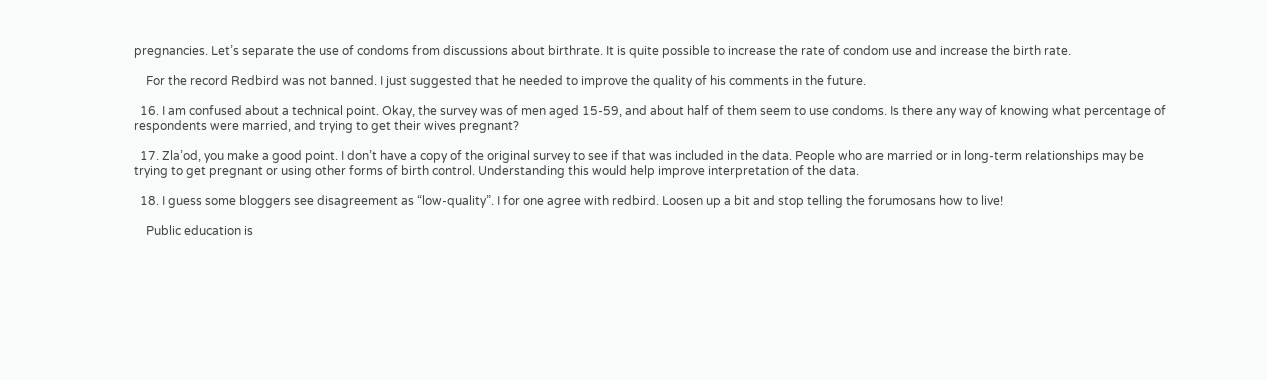pregnancies. Let’s separate the use of condoms from discussions about birthrate. It is quite possible to increase the rate of condom use and increase the birth rate.

    For the record Redbird was not banned. I just suggested that he needed to improve the quality of his comments in the future.

  16. I am confused about a technical point. Okay, the survey was of men aged 15-59, and about half of them seem to use condoms. Is there any way of knowing what percentage of respondents were married, and trying to get their wives pregnant?

  17. Zla’od, you make a good point. I don’t have a copy of the original survey to see if that was included in the data. People who are married or in long-term relationships may be trying to get pregnant or using other forms of birth control. Understanding this would help improve interpretation of the data.

  18. I guess some bloggers see disagreement as “low-quality”. I for one agree with redbird. Loosen up a bit and stop telling the forumosans how to live!

    Public education is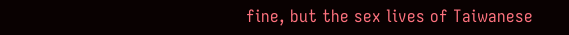fine, but the sex lives of Taiwanese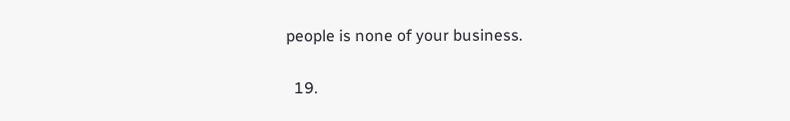people is none of your business.

  19.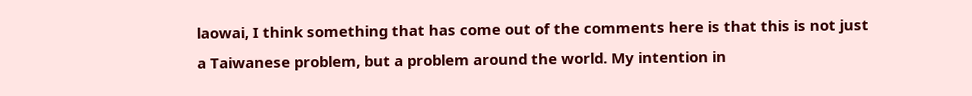laowai, I think something that has come out of the comments here is that this is not just a Taiwanese problem, but a problem around the world. My intention in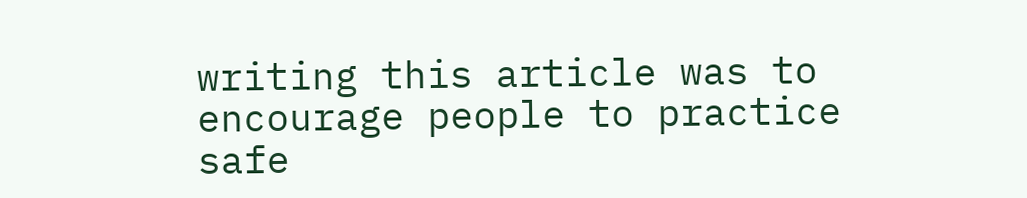writing this article was to encourage people to practice safe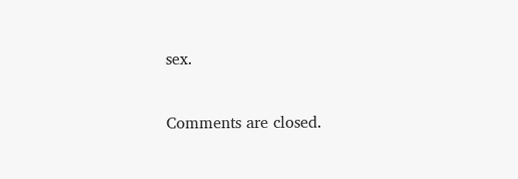sex.

Comments are closed.